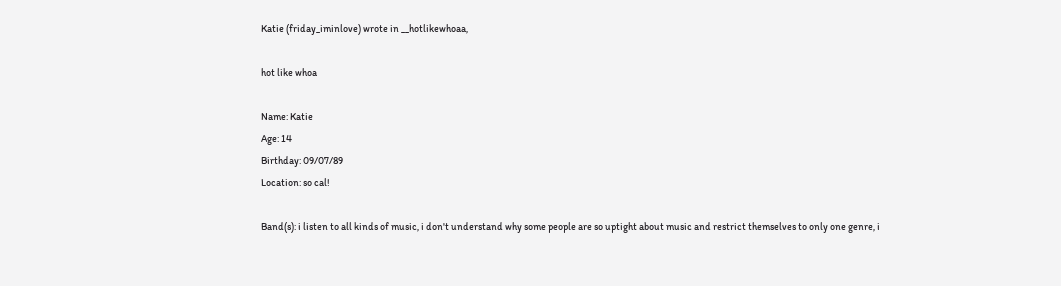Katie (friday_iminlove) wrote in __hotlikewhoaa,

hot like whoa

Name: Katie
Age: 14
Birthday: 09/07/89
Location: so cal!

Band(s): i listen to all kinds of music, i don't understand why some people are so uptight about music and restrict themselves to only one genre, i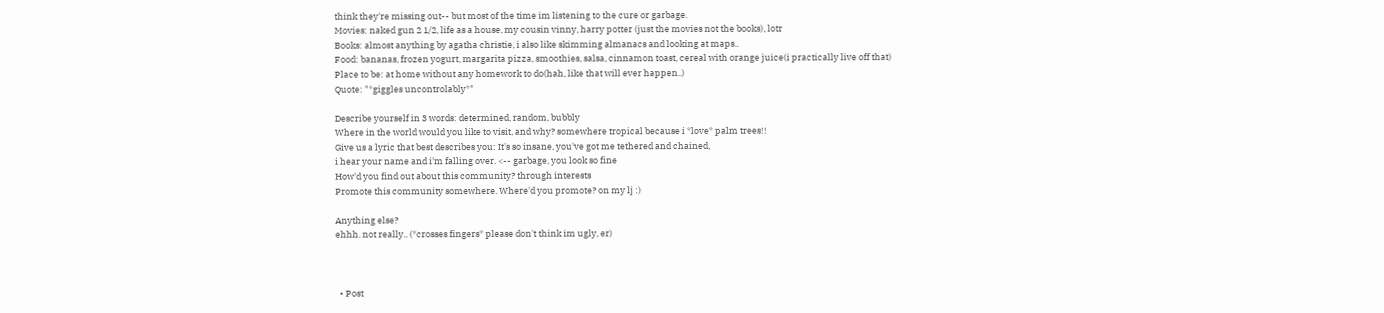think they're missing out-- but most of the time im listening to the cure or garbage.
Movies: naked gun 2 1/2, life as a house, my cousin vinny, harry potter (just the movies not the books), lotr
Books: almost anything by agatha christie, i also like skimming almanacs and looking at maps..
Food: bananas, frozen yogurt, margarita pizza, smoothies, salsa, cinnamon toast, cereal with orange juice(i practically live off that)
Place to be: at home without any homework to do(hah, like that will ever happen..)
Quote: "*giggles uncontrolably*"

Describe yourself in 3 words: determined, random, bubbly
Where in the world would you like to visit, and why? somewhere tropical because i *love* palm trees!!
Give us a lyric that best describes you: It's so insane, you've got me tethered and chained,
i hear your name and i'm falling over. <-- garbage, you look so fine
How'd you find out about this community? through interests
Promote this community somewhere. Where'd you promote? on my lj :)

Anything else?
ehhh. not really.. (*crosses fingers* please don't think im ugly, er)



  • Post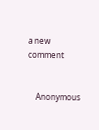a new comment


    Anonymous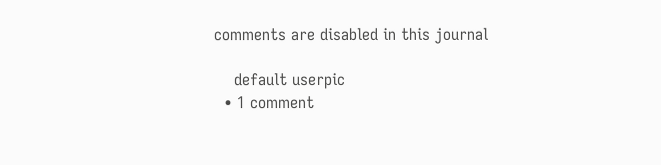comments are disabled in this journal

    default userpic
  • 1 comment